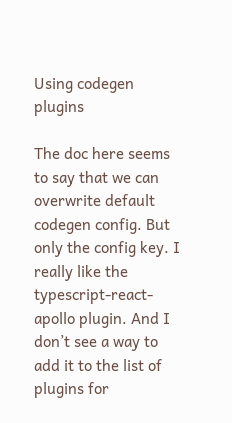Using codegen plugins

The doc here seems to say that we can overwrite default codegen config. But only the config key. I really like the typescript-react-apollo plugin. And I don’t see a way to add it to the list of plugins for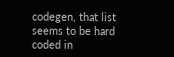codegen, that list seems to be hard coded in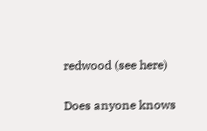redwood (see here)

Does anyone knows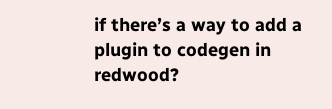if there’s a way to add a plugin to codegen in redwood?